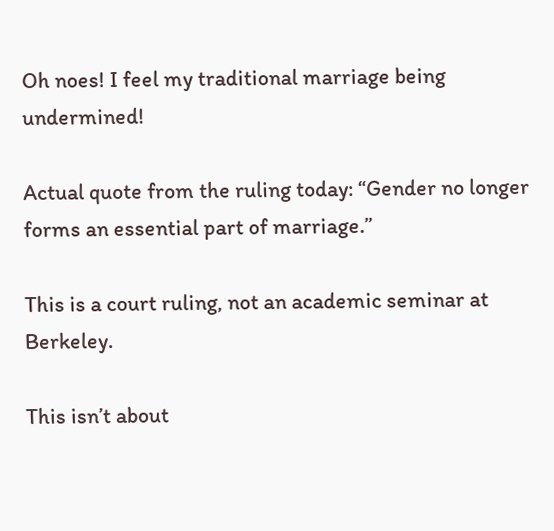Oh noes! I feel my traditional marriage being undermined!

Actual quote from the ruling today: “Gender no longer forms an essential part of marriage.”

This is a court ruling, not an academic seminar at Berkeley.

This isn’t about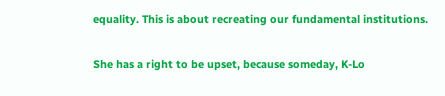equality. This is about recreating our fundamental institutions.

She has a right to be upset, because someday, K-Lo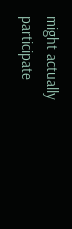might actually participate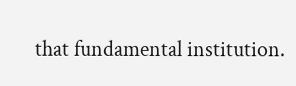that fundamental institution.